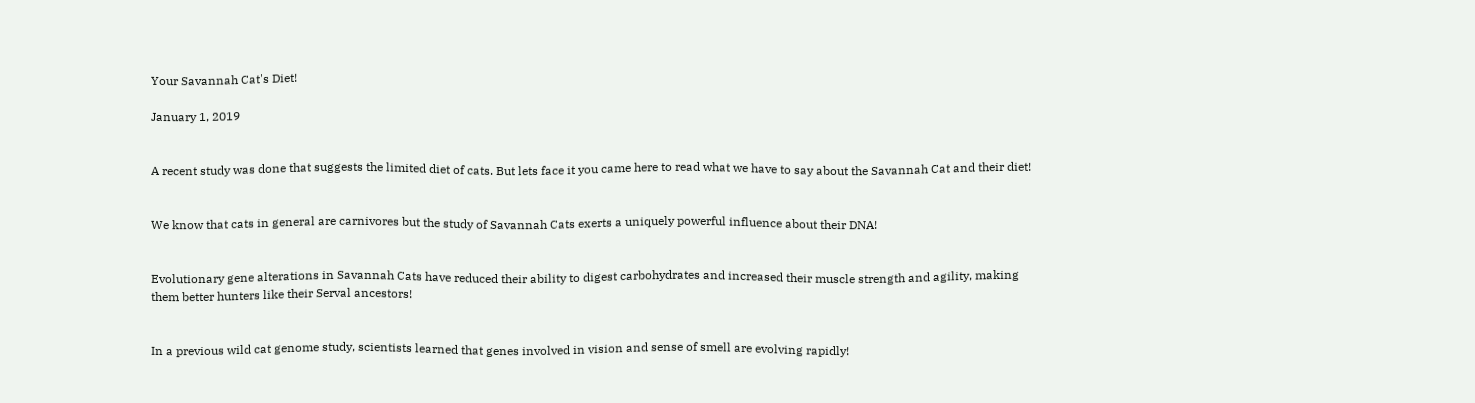Your Savannah Cat's Diet!

January 1, 2019


A recent study was done that suggests the limited diet of cats. But lets face it you came here to read what we have to say about the Savannah Cat and their diet!


We know that cats in general are carnivores but the study of Savannah Cats exerts a uniquely powerful influence about their DNA!


Evolutionary gene alterations in Savannah Cats have reduced their ability to digest carbohydrates and increased their muscle strength and agility, making them better hunters like their Serval ancestors!


In a previous wild cat genome study, scientists learned that genes involved in vision and sense of smell are evolving rapidly!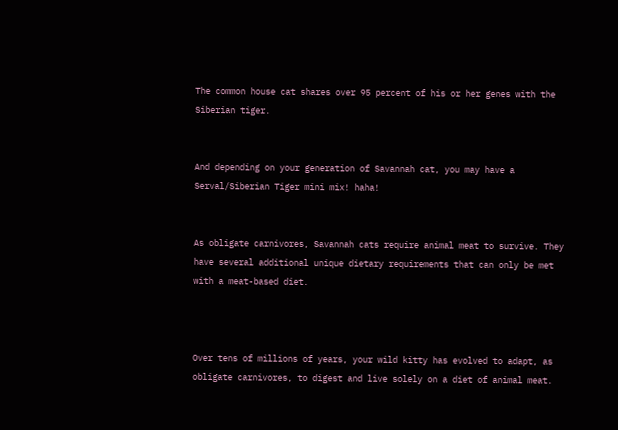The common house cat shares over 95 percent of his or her genes with the Siberian tiger.


And depending on your generation of Savannah cat, you may have a Serval/Siberian Tiger mini mix! haha!


As obligate carnivores, Savannah cats require animal meat to survive. They have several additional unique dietary requirements that can only be met with a meat-based diet.



Over tens of millions of years, your wild kitty has evolved to adapt, as obligate carnivores, to digest and live solely on a diet of animal meat.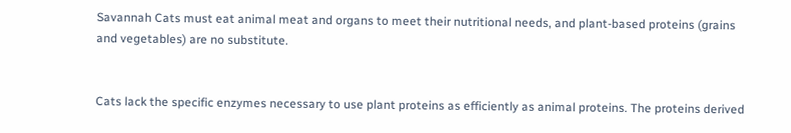Savannah Cats must eat animal meat and organs to meet their nutritional needs, and plant-based proteins (grains and vegetables) are no substitute.


Cats lack the specific enzymes necessary to use plant proteins as efficiently as animal proteins. The proteins derived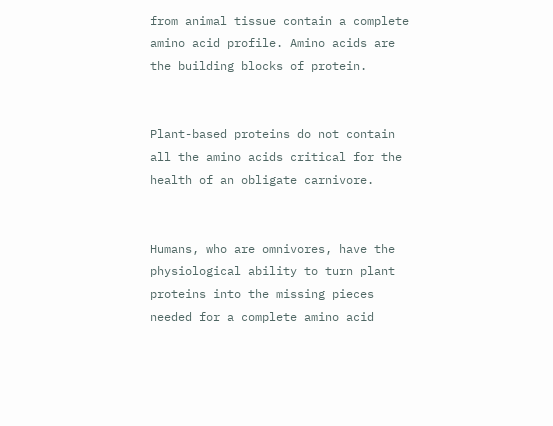from animal tissue contain a complete amino acid profile. Amino acids are the building blocks of protein.


Plant-based proteins do not contain all the amino acids critical for the health of an obligate carnivore.


Humans, who are omnivores, have the physiological ability to turn plant proteins into the missing pieces needed for a complete amino acid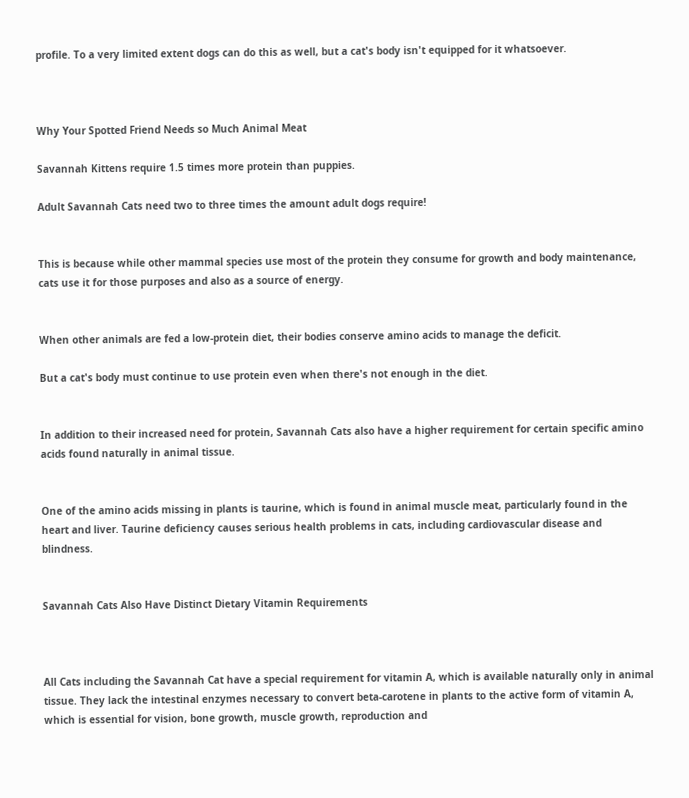profile. To a very limited extent dogs can do this as well, but a cat's body isn't equipped for it whatsoever.



Why Your Spotted Friend Needs so Much Animal Meat

Savannah Kittens require 1.5 times more protein than puppies.

Adult Savannah Cats need two to three times the amount adult dogs require!


This is because while other mammal species use most of the protein they consume for growth and body maintenance, cats use it for those purposes and also as a source of energy.


When other animals are fed a low-protein diet, their bodies conserve amino acids to manage the deficit.

But a cat's body must continue to use protein even when there's not enough in the diet.


In addition to their increased need for protein, Savannah Cats also have a higher requirement for certain specific amino acids found naturally in animal tissue.


One of the amino acids missing in plants is taurine, which is found in animal muscle meat, particularly found in the heart and liver. Taurine deficiency causes serious health problems in cats, including cardiovascular disease and blindness.


Savannah Cats Also Have Distinct Dietary Vitamin Requirements



All Cats including the Savannah Cat have a special requirement for vitamin A, which is available naturally only in animal tissue. They lack the intestinal enzymes necessary to convert beta-carotene in plants to the active form of vitamin A, which is essential for vision, bone growth, muscle growth, reproduction and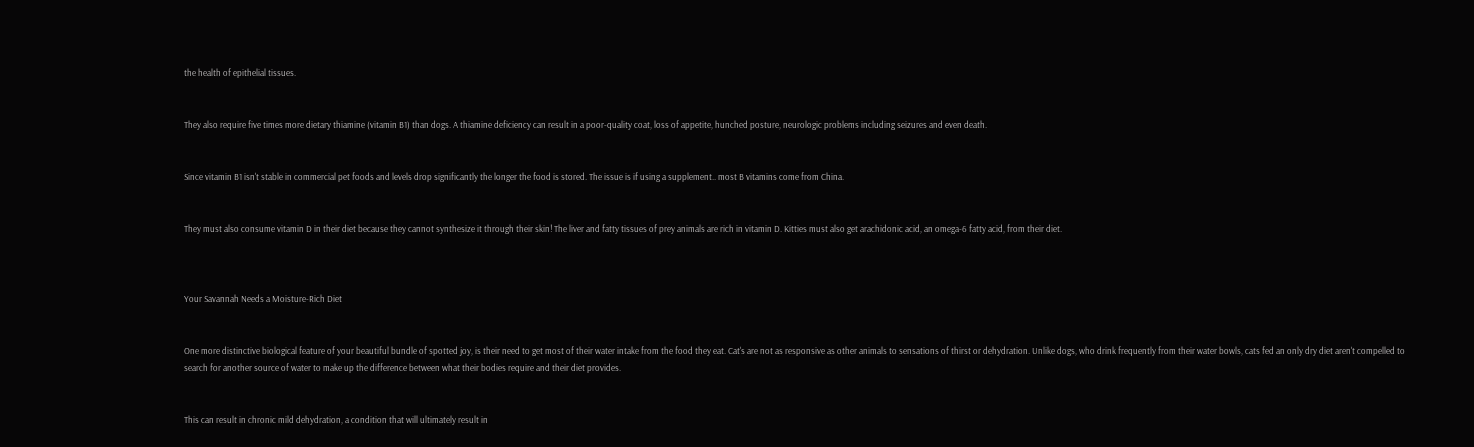the health of epithelial tissues.


They also require five times more dietary thiamine (vitamin B1) than dogs. A thiamine deficiency can result in a poor-quality coat, loss of appetite, hunched posture, neurologic problems including seizures and even death.


Since vitamin B1 isn't stable in commercial pet foods and levels drop significantly the longer the food is stored. The issue is if using a supplement.. most B vitamins come from China.


They must also consume vitamin D in their diet because they cannot synthesize it through their skin! The liver and fatty tissues of prey animals are rich in vitamin D. Kitties must also get arachidonic acid, an omega-6 fatty acid, from their diet.



Your Savannah Needs a Moisture-Rich Diet


One more distinctive biological feature of your beautiful bundle of spotted joy, is their need to get most of their water intake from the food they eat. Cat's are not as responsive as other animals to sensations of thirst or dehydration. Unlike dogs, who drink frequently from their water bowls, cats fed an only dry diet aren't compelled to search for another source of water to make up the difference between what their bodies require and their diet provides.


This can result in chronic mild dehydration, a condition that will ultimately result in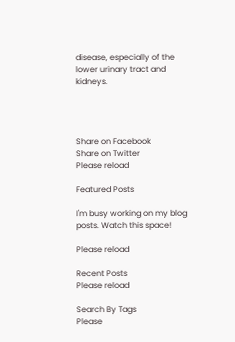disease, especially of the lower urinary tract and kidneys.




Share on Facebook
Share on Twitter
Please reload

Featured Posts

I'm busy working on my blog posts. Watch this space!

Please reload

Recent Posts
Please reload

Search By Tags
Please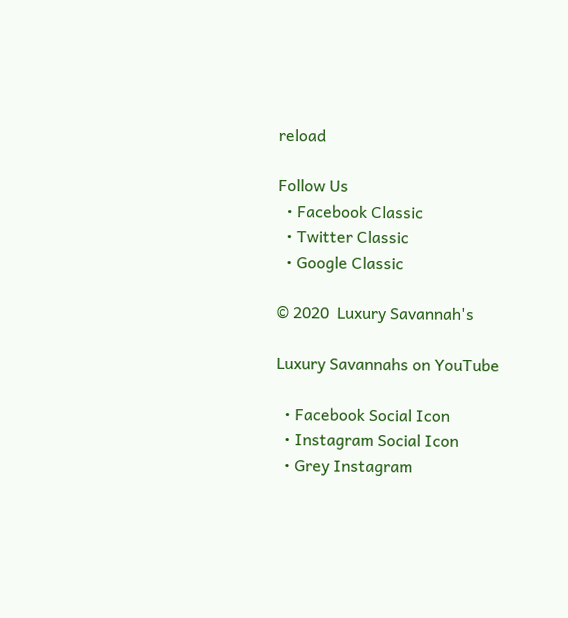reload

Follow Us
  • Facebook Classic
  • Twitter Classic
  • Google Classic

© 2020  Luxury Savannah's

Luxury Savannahs on YouTube

  • Facebook Social Icon
  • Instagram Social Icon
  • Grey Instagram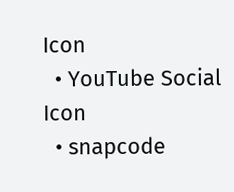Icon
  • YouTube Social  Icon
  • snapcode